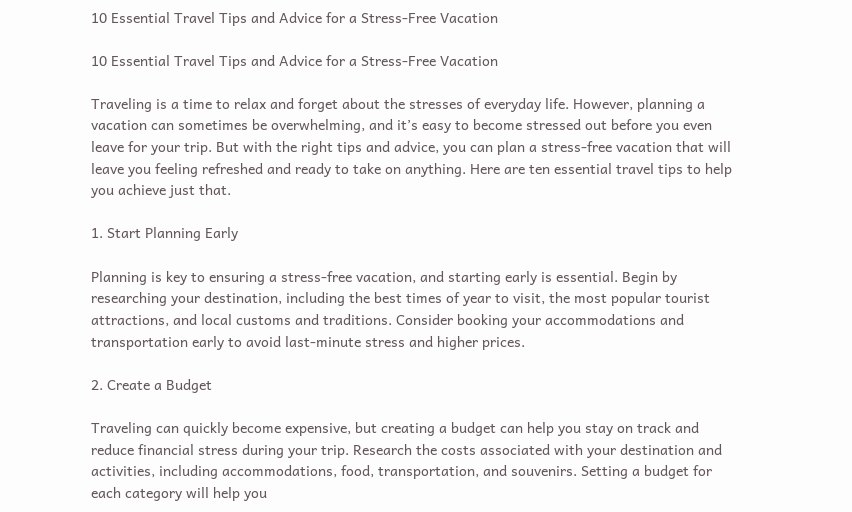10 Essential Travel Tips and Advice for a Stress-Free Vacation

10 Essential Travel Tips and Advice for a Stress-Free Vacation

Traveling is a time to relax and forget about the stresses of everyday life. However, planning a vacation can sometimes be overwhelming, and it’s easy to become stressed out before you even leave for your trip. But with the right tips and advice, you can plan a stress-free vacation that will leave you feeling refreshed and ready to take on anything. Here are ten essential travel tips to help you achieve just that.

1. Start Planning Early

Planning is key to ensuring a stress-free vacation, and starting early is essential. Begin by researching your destination, including the best times of year to visit, the most popular tourist attractions, and local customs and traditions. Consider booking your accommodations and transportation early to avoid last-minute stress and higher prices.

2. Create a Budget

Traveling can quickly become expensive, but creating a budget can help you stay on track and reduce financial stress during your trip. Research the costs associated with your destination and activities, including accommodations, food, transportation, and souvenirs. Setting a budget for each category will help you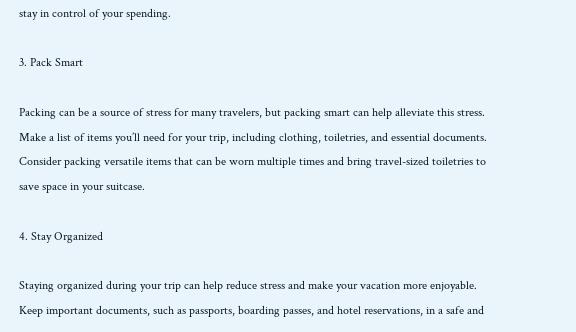stay in control of your spending.

3. Pack Smart

Packing can be a source of stress for many travelers, but packing smart can help alleviate this stress. Make a list of items you’ll need for your trip, including clothing, toiletries, and essential documents. Consider packing versatile items that can be worn multiple times and bring travel-sized toiletries to save space in your suitcase.

4. Stay Organized

Staying organized during your trip can help reduce stress and make your vacation more enjoyable. Keep important documents, such as passports, boarding passes, and hotel reservations, in a safe and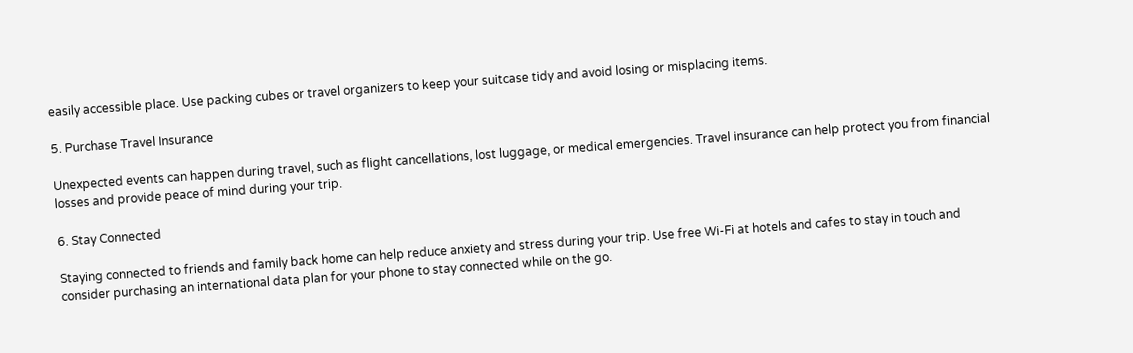easily accessible place. Use packing cubes or travel organizers to keep your suitcase tidy and avoid losing or misplacing items.

5. Purchase Travel Insurance

Unexpected events can happen during travel, such as flight cancellations, lost luggage, or medical emergencies. Travel insurance can help protect you from financial losses and provide peace of mind during your trip.

6. Stay Connected

Staying connected to friends and family back home can help reduce anxiety and stress during your trip. Use free Wi-Fi at hotels and cafes to stay in touch and consider purchasing an international data plan for your phone to stay connected while on the go.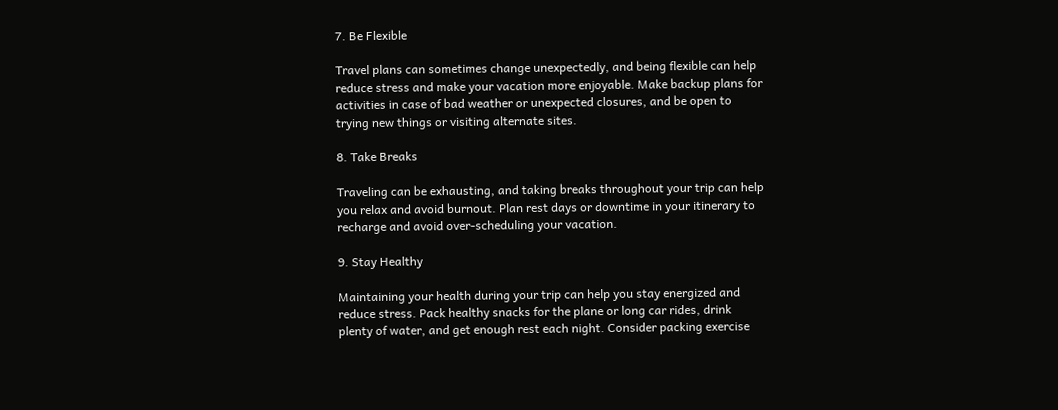7. Be Flexible

Travel plans can sometimes change unexpectedly, and being flexible can help reduce stress and make your vacation more enjoyable. Make backup plans for activities in case of bad weather or unexpected closures, and be open to trying new things or visiting alternate sites.

8. Take Breaks

Traveling can be exhausting, and taking breaks throughout your trip can help you relax and avoid burnout. Plan rest days or downtime in your itinerary to recharge and avoid over-scheduling your vacation.

9. Stay Healthy

Maintaining your health during your trip can help you stay energized and reduce stress. Pack healthy snacks for the plane or long car rides, drink plenty of water, and get enough rest each night. Consider packing exercise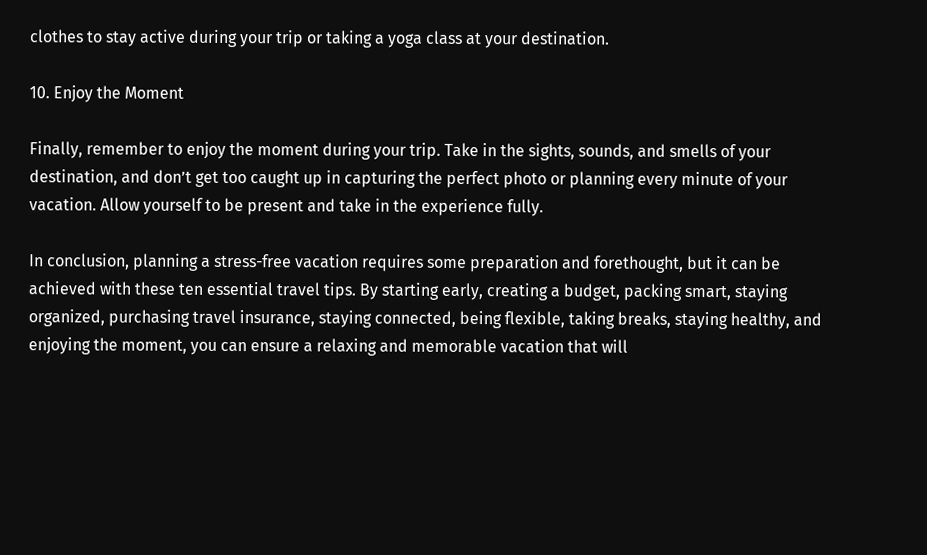clothes to stay active during your trip or taking a yoga class at your destination.

10. Enjoy the Moment

Finally, remember to enjoy the moment during your trip. Take in the sights, sounds, and smells of your destination, and don’t get too caught up in capturing the perfect photo or planning every minute of your vacation. Allow yourself to be present and take in the experience fully.

In conclusion, planning a stress-free vacation requires some preparation and forethought, but it can be achieved with these ten essential travel tips. By starting early, creating a budget, packing smart, staying organized, purchasing travel insurance, staying connected, being flexible, taking breaks, staying healthy, and enjoying the moment, you can ensure a relaxing and memorable vacation that will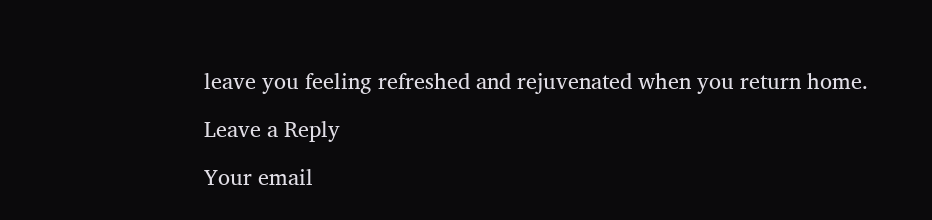leave you feeling refreshed and rejuvenated when you return home.

Leave a Reply

Your email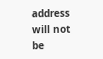address will not be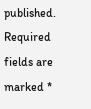published. Required fields are marked *